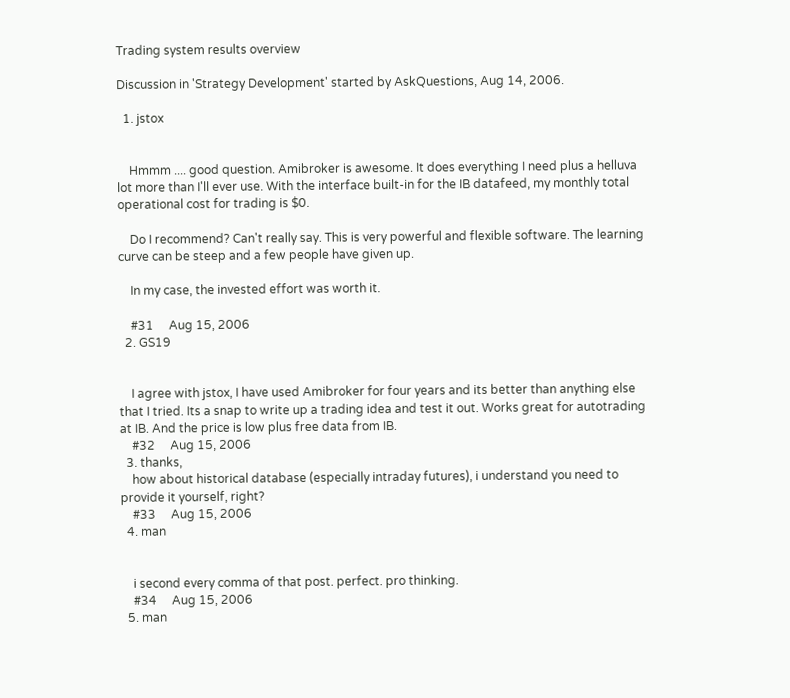Trading system results overview

Discussion in 'Strategy Development' started by AskQuestions, Aug 14, 2006.

  1. jstox


    Hmmm .... good question. Amibroker is awesome. It does everything I need plus a helluva lot more than I'll ever use. With the interface built-in for the IB datafeed, my monthly total operational cost for trading is $0.

    Do I recommend? Can't really say. This is very powerful and flexible software. The learning curve can be steep and a few people have given up.

    In my case, the invested effort was worth it.

    #31     Aug 15, 2006
  2. GS19


    I agree with jstox, I have used Amibroker for four years and its better than anything else that I tried. Its a snap to write up a trading idea and test it out. Works great for autotrading at IB. And the price is low plus free data from IB.
    #32     Aug 15, 2006
  3. thanks,
    how about historical database (especially intraday futures), i understand you need to provide it yourself, right?
    #33     Aug 15, 2006
  4. man


    i second every comma of that post. perfect. pro thinking.
    #34     Aug 15, 2006
  5. man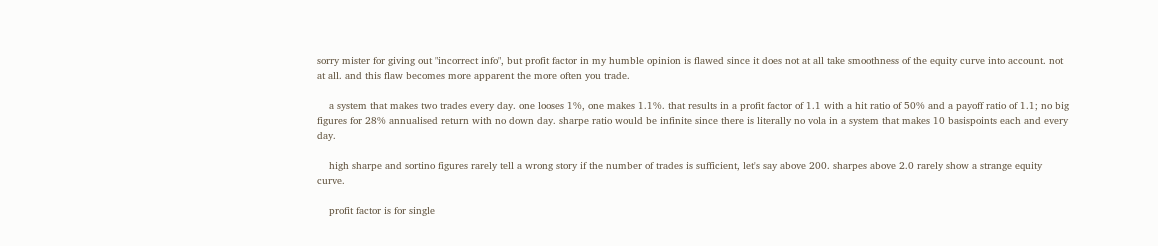sorry mister for giving out "incorrect info", but profit factor in my humble opinion is flawed since it does not at all take smoothness of the equity curve into account. not at all. and this flaw becomes more apparent the more often you trade.

    a system that makes two trades every day. one looses 1%, one makes 1.1%. that results in a profit factor of 1.1 with a hit ratio of 50% and a payoff ratio of 1.1; no big figures for 28% annualised return with no down day. sharpe ratio would be infinite since there is literally no vola in a system that makes 10 basispoints each and every day.

    high sharpe and sortino figures rarely tell a wrong story if the number of trades is sufficient, let's say above 200. sharpes above 2.0 rarely show a strange equity curve.

    profit factor is for single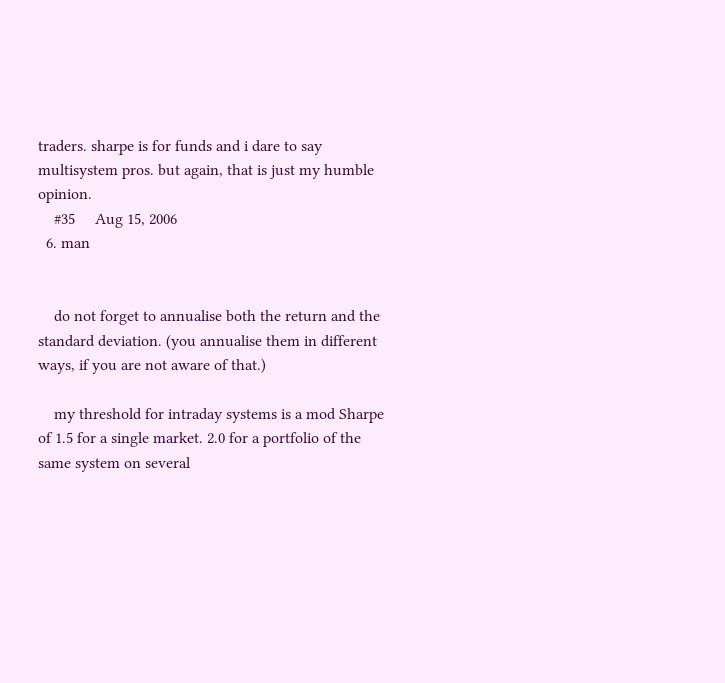traders. sharpe is for funds and i dare to say multisystem pros. but again, that is just my humble opinion.
    #35     Aug 15, 2006
  6. man


    do not forget to annualise both the return and the standard deviation. (you annualise them in different ways, if you are not aware of that.)

    my threshold for intraday systems is a mod Sharpe of 1.5 for a single market. 2.0 for a portfolio of the same system on several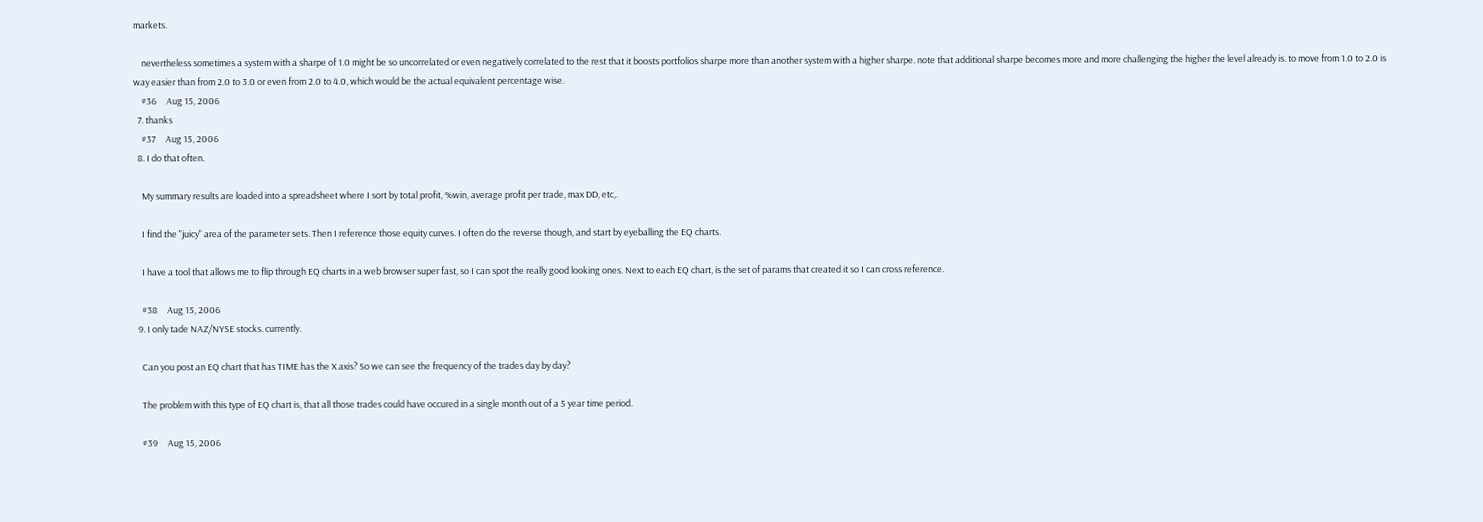markets.

    nevertheless sometimes a system with a sharpe of 1.0 might be so uncorrelated or even negatively correlated to the rest that it boosts portfolios sharpe more than another system with a higher sharpe. note that additional sharpe becomes more and more challenging the higher the level already is. to move from 1.0 to 2.0 is way easier than from 2.0 to 3.0 or even from 2.0 to 4.0, which would be the actual equivalent percentage wise.
    #36     Aug 15, 2006
  7. thanks
    #37     Aug 15, 2006
  8. I do that often.

    My summary results are loaded into a spreadsheet where I sort by total profit, %win, average profit per trade, max DD, etc,.

    I find the "juicy" area of the parameter sets. Then I reference those equity curves. I often do the reverse though, and start by eyeballing the EQ charts.

    I have a tool that allows me to flip through EQ charts in a web browser super fast, so I can spot the really good looking ones. Next to each EQ chart, is the set of params that created it so I can cross reference.

    #38     Aug 15, 2006
  9. I only tade NAZ/NYSE stocks. currently.

    Can you post an EQ chart that has TIME has the X axis? So we can see the frequency of the trades day by day?

    The problem with this type of EQ chart is, that all those trades could have occured in a single month out of a 5 year time period.

    #39     Aug 15, 2006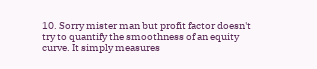10. Sorry mister man but profit factor doesn't try to quantify the smoothness of an equity curve. It simply measures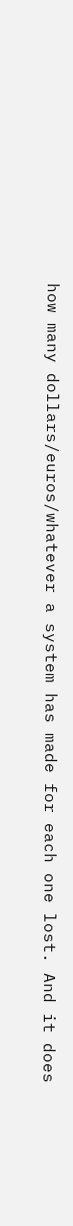how many dollars/euros/whatever a system has made for each one lost. And it does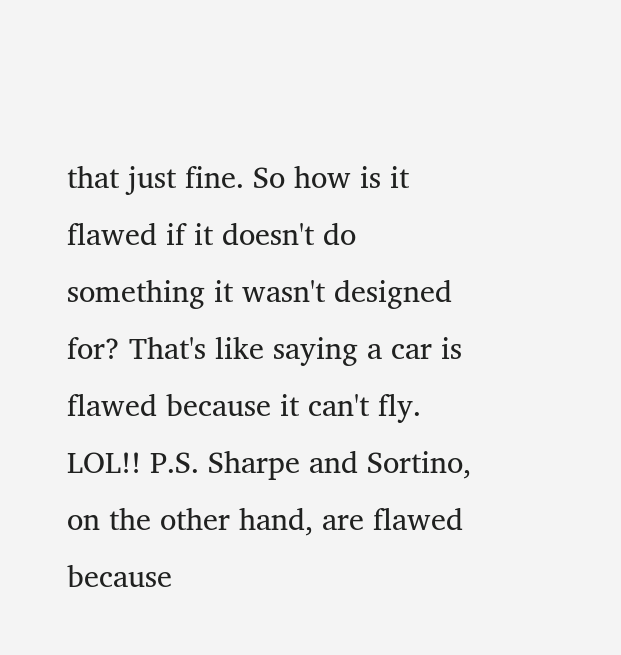that just fine. So how is it flawed if it doesn't do something it wasn't designed for? That's like saying a car is flawed because it can't fly. LOL!! P.S. Sharpe and Sortino, on the other hand, are flawed because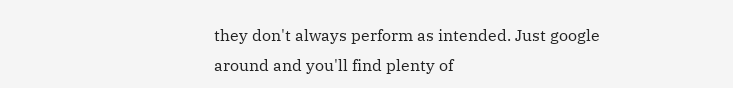they don't always perform as intended. Just google around and you'll find plenty of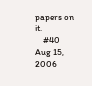papers on it.
    #40     Aug 15, 2006